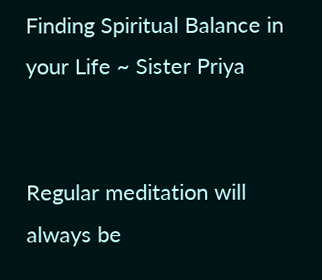Finding Spiritual Balance in your Life ~ Sister Priya


Regular meditation will always be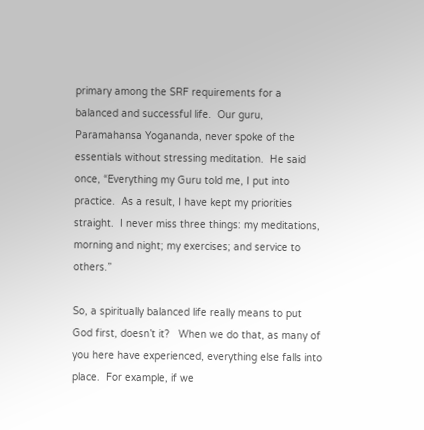primary among the SRF requirements for a balanced and successful life.  Our guru, Paramahansa Yogananda, never spoke of the essentials without stressing meditation.  He said once, “Everything my Guru told me, I put into practice.  As a result, I have kept my priorities straight.  I never miss three things: my meditations, morning and night; my exercises; and service to others.”

So, a spiritually balanced life really means to put God first, doesn’t it?   When we do that, as many of you here have experienced, everything else falls into place.  For example, if we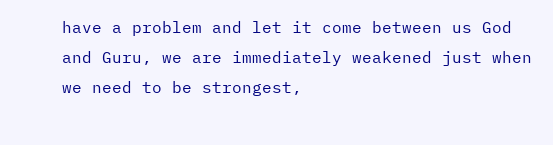have a problem and let it come between us God and Guru, we are immediately weakened just when we need to be strongest,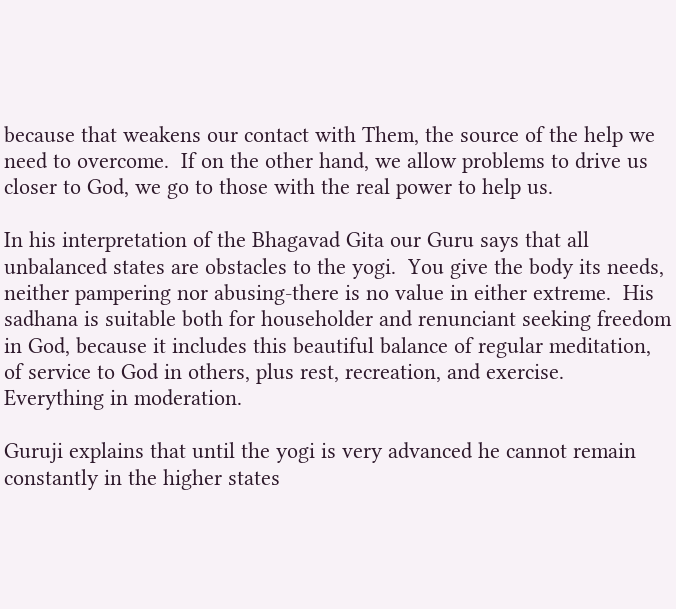because that weakens our contact with Them, the source of the help we need to overcome.  If on the other hand, we allow problems to drive us closer to God, we go to those with the real power to help us.

In his interpretation of the Bhagavad Gita our Guru says that all unbalanced states are obstacles to the yogi.  You give the body its needs, neither pampering nor abusing-there is no value in either extreme.  His sadhana is suitable both for householder and renunciant seeking freedom in God, because it includes this beautiful balance of regular meditation, of service to God in others, plus rest, recreation, and exercise.  Everything in moderation.

Guruji explains that until the yogi is very advanced he cannot remain constantly in the higher states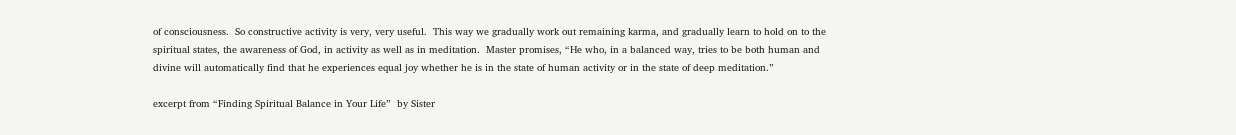of consciousness.  So constructive activity is very, very useful.  This way we gradually work out remaining karma, and gradually learn to hold on to the spiritual states, the awareness of God, in activity as well as in meditation.  Master promises, “He who, in a balanced way, tries to be both human and divine will automatically find that he experiences equal joy whether he is in the state of human activity or in the state of deep meditation.”

excerpt from “Finding Spiritual Balance in Your Life”  by Sister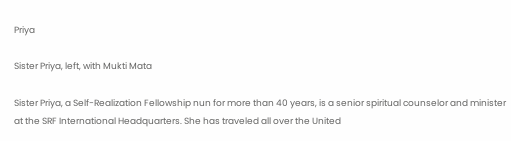Priya

Sister Priya, left, with Mukti Mata

Sister Priya, a Self-Realization Fellowship nun for more than 40 years, is a senior spiritual counselor and minister at the SRF International Headquarters. She has traveled all over the United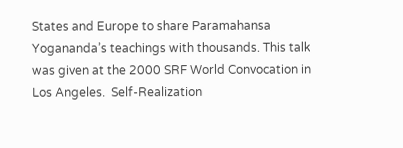States and Europe to share Paramahansa Yogananda’s teachings with thousands. This talk was given at the 2000 SRF World Convocation in Los Angeles.  Self-Realization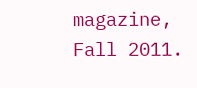magazine, Fall 2011.